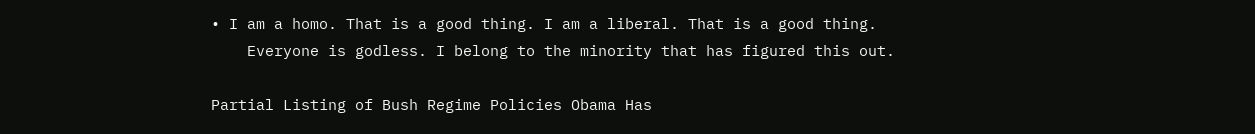• I am a homo. That is a good thing. I am a liberal. That is a good thing.
    Everyone is godless. I belong to the minority that has figured this out.

Partial Listing of Bush Regime Policies Obama Has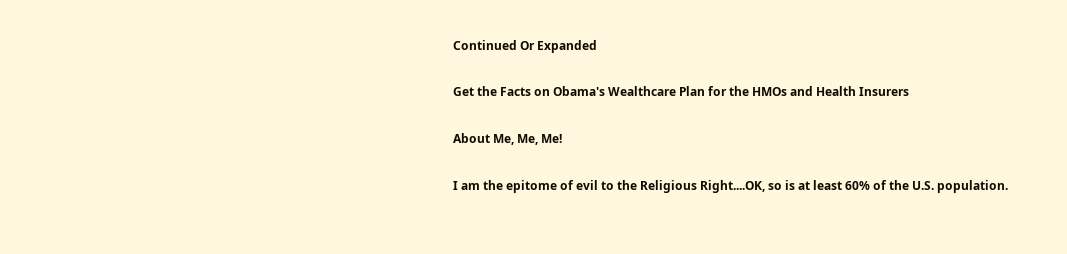Continued Or Expanded

Get the Facts on Obama's Wealthcare Plan for the HMOs and Health Insurers

About Me, Me, Me!

I am the epitome of evil to the Religious Right....OK, so is at least 60% of the U.S. population.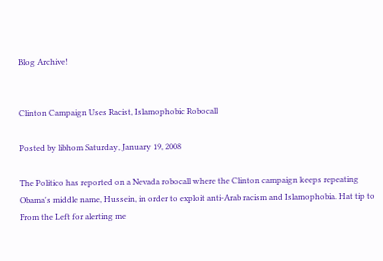Blog Archive!


Clinton Campaign Uses Racist, Islamophobic Robocall

Posted by libhom Saturday, January 19, 2008

The Politico has reported on a Nevada robocall where the Clinton campaign keeps repeating Obama's middle name, Hussein, in order to exploit anti-Arab racism and Islamophobia. Hat tip to From the Left for alerting me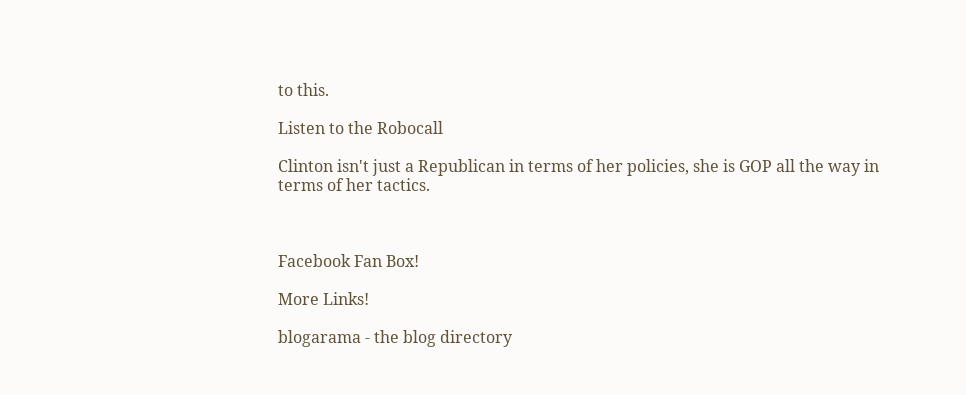to this.

Listen to the Robocall

Clinton isn't just a Republican in terms of her policies, she is GOP all the way in terms of her tactics.



Facebook Fan Box!

More Links!

blogarama - the blog directory